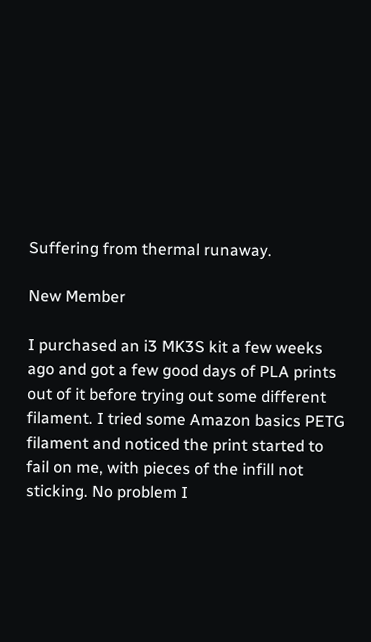Suffering from thermal runaway.

New Member

I purchased an i3 MK3S kit a few weeks ago and got a few good days of PLA prints out of it before trying out some different filament. I tried some Amazon basics PETG filament and noticed the print started to fail on me, with pieces of the infill not sticking. No problem I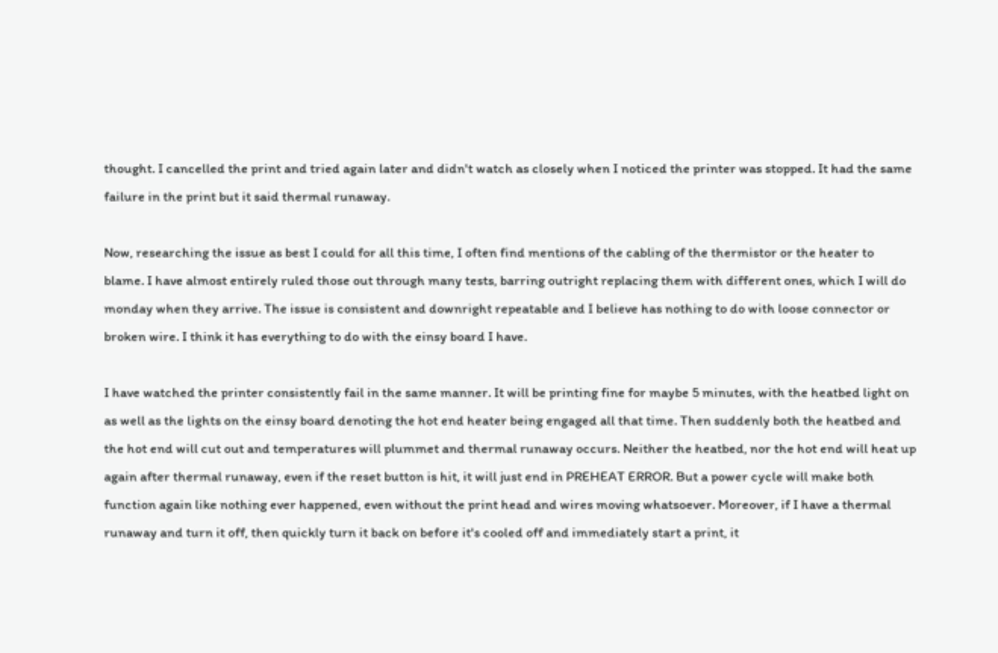thought. I cancelled the print and tried again later and didn't watch as closely when I noticed the printer was stopped. It had the same failure in the print but it said thermal runaway.

Now, researching the issue as best I could for all this time, I often find mentions of the cabling of the thermistor or the heater to blame. I have almost entirely ruled those out through many tests, barring outright replacing them with different ones, which I will do monday when they arrive. The issue is consistent and downright repeatable and I believe has nothing to do with loose connector or broken wire. I think it has everything to do with the einsy board I have.

I have watched the printer consistently fail in the same manner. It will be printing fine for maybe 5 minutes, with the heatbed light on as well as the lights on the einsy board denoting the hot end heater being engaged all that time. Then suddenly both the heatbed and the hot end will cut out and temperatures will plummet and thermal runaway occurs. Neither the heatbed, nor the hot end will heat up again after thermal runaway, even if the reset button is hit, it will just end in PREHEAT ERROR. But a power cycle will make both function again like nothing ever happened, even without the print head and wires moving whatsoever. Moreover, if I have a thermal runaway and turn it off, then quickly turn it back on before it's cooled off and immediately start a print, it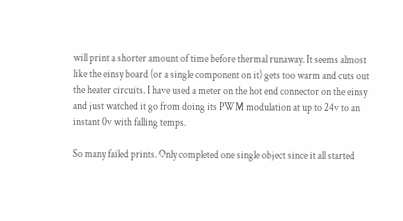will print a shorter amount of time before thermal runaway. It seems almost like the einsy board (or a single component on it) gets too warm and cuts out the heater circuits. I have used a meter on the hot end connector on the einsy and just watched it go from doing its PWM modulation at up to 24v to an instant 0v with falling temps.

So many failed prints. Only completed one single object since it all started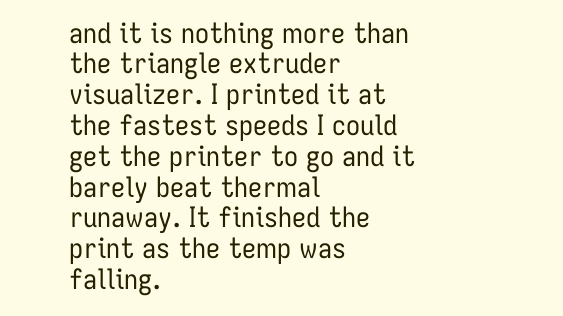and it is nothing more than the triangle extruder visualizer. I printed it at the fastest speeds I could get the printer to go and it barely beat thermal runaway. It finished the print as the temp was falling.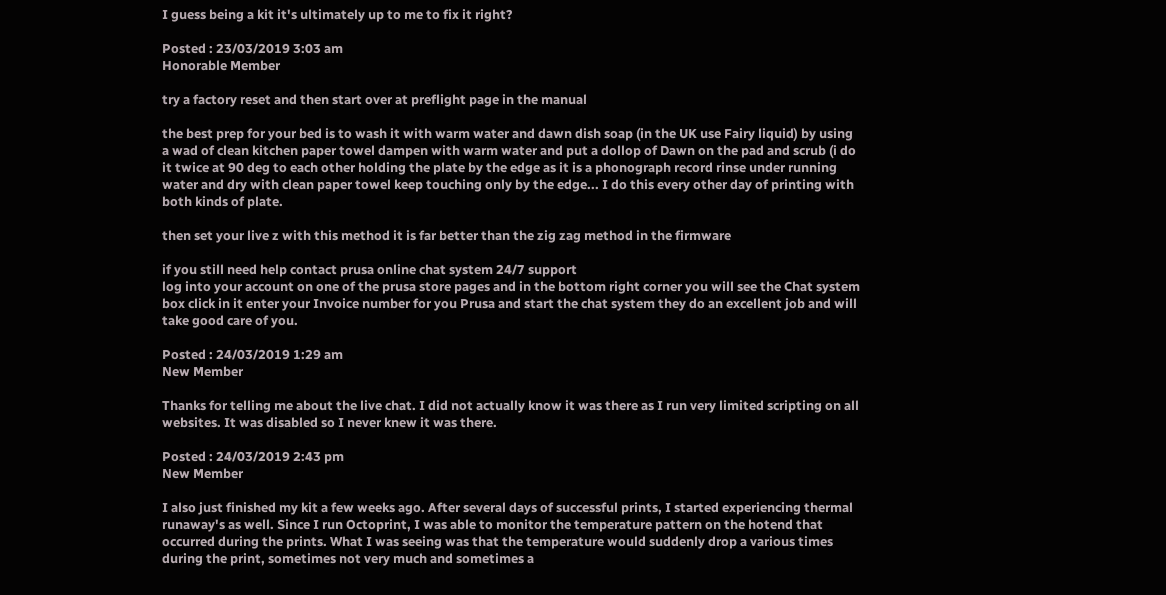I guess being a kit it's ultimately up to me to fix it right?

Posted : 23/03/2019 3:03 am
Honorable Member

try a factory reset and then start over at preflight page in the manual

the best prep for your bed is to wash it with warm water and dawn dish soap (in the UK use Fairy liquid) by using a wad of clean kitchen paper towel dampen with warm water and put a dollop of Dawn on the pad and scrub (i do it twice at 90 deg to each other holding the plate by the edge as it is a phonograph record rinse under running water and dry with clean paper towel keep touching only by the edge... I do this every other day of printing with both kinds of plate.

then set your live z with this method it is far better than the zig zag method in the firmware

if you still need help contact prusa online chat system 24/7 support
log into your account on one of the prusa store pages and in the bottom right corner you will see the Chat system box click in it enter your Invoice number for you Prusa and start the chat system they do an excellent job and will take good care of you.

Posted : 24/03/2019 1:29 am
New Member

Thanks for telling me about the live chat. I did not actually know it was there as I run very limited scripting on all websites. It was disabled so I never knew it was there.

Posted : 24/03/2019 2:43 pm
New Member

I also just finished my kit a few weeks ago. After several days of successful prints, I started experiencing thermal runaway's as well. Since I run Octoprint, I was able to monitor the temperature pattern on the hotend that occurred during the prints. What I was seeing was that the temperature would suddenly drop a various times during the print, sometimes not very much and sometimes a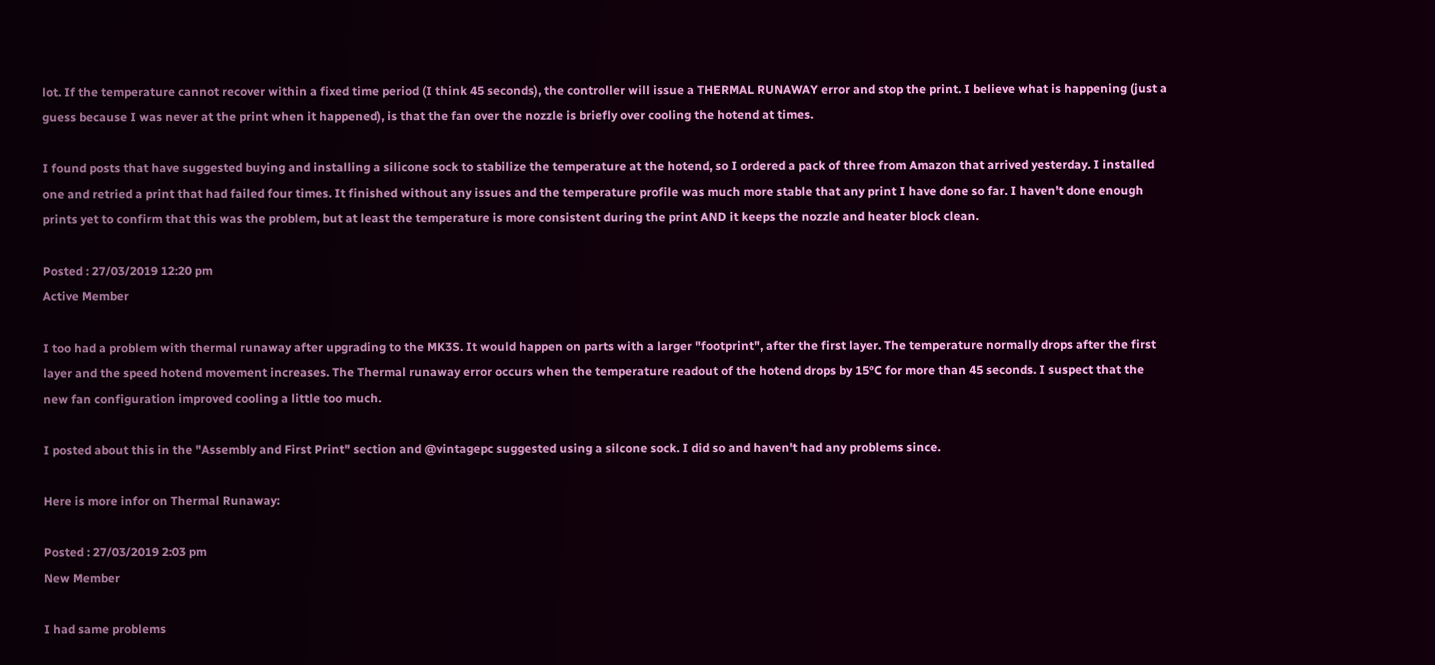lot. If the temperature cannot recover within a fixed time period (I think 45 seconds), the controller will issue a THERMAL RUNAWAY error and stop the print. I believe what is happening (just a guess because I was never at the print when it happened), is that the fan over the nozzle is briefly over cooling the hotend at times.

I found posts that have suggested buying and installing a silicone sock to stabilize the temperature at the hotend, so I ordered a pack of three from Amazon that arrived yesterday. I installed one and retried a print that had failed four times. It finished without any issues and the temperature profile was much more stable that any print I have done so far. I haven't done enough prints yet to confirm that this was the problem, but at least the temperature is more consistent during the print AND it keeps the nozzle and heater block clean.

Posted : 27/03/2019 12:20 pm
Active Member

I too had a problem with thermal runaway after upgrading to the MK3S. It would happen on parts with a larger "footprint", after the first layer. The temperature normally drops after the first layer and the speed hotend movement increases. The Thermal runaway error occurs when the temperature readout of the hotend drops by 15°C for more than 45 seconds. I suspect that the new fan configuration improved cooling a little too much.

I posted about this in the "Assembly and First Print" section and @vintagepc suggested using a silcone sock. I did so and haven't had any problems since.

Here is more infor on Thermal Runaway:

Posted : 27/03/2019 2:03 pm
New Member

I had same problems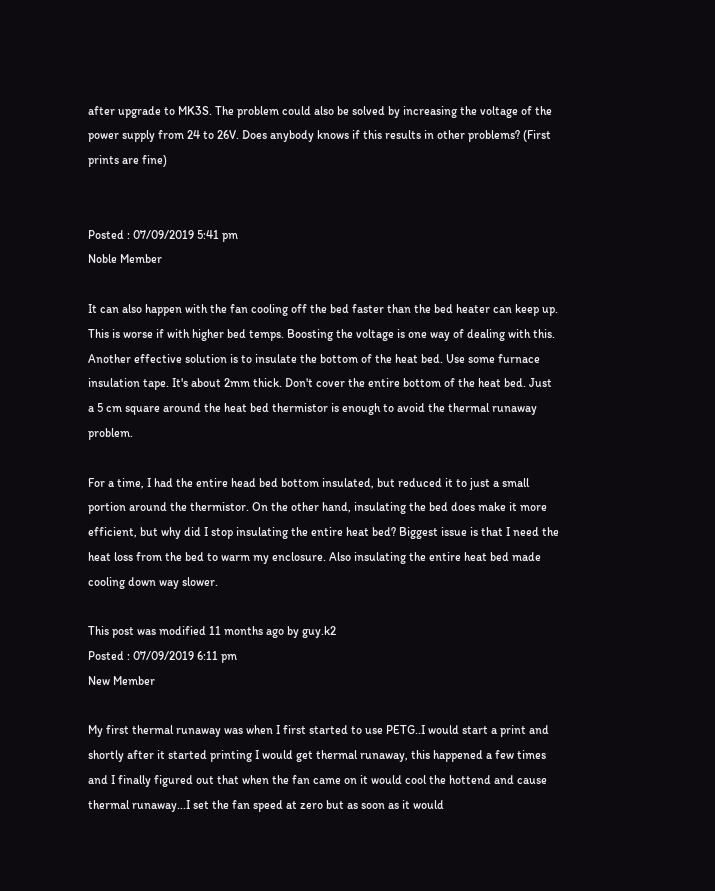after upgrade to MK3S. The problem could also be solved by increasing the voltage of the power supply from 24 to 26V. Does anybody knows if this results in other problems? (First prints are fine)


Posted : 07/09/2019 5:41 pm
Noble Member

It can also happen with the fan cooling off the bed faster than the bed heater can keep up. This is worse if with higher bed temps. Boosting the voltage is one way of dealing with this. Another effective solution is to insulate the bottom of the heat bed. Use some furnace insulation tape. It's about 2mm thick. Don't cover the entire bottom of the heat bed. Just a 5 cm square around the heat bed thermistor is enough to avoid the thermal runaway problem.

For a time, I had the entire head bed bottom insulated, but reduced it to just a small portion around the thermistor. On the other hand, insulating the bed does make it more efficient, but why did I stop insulating the entire heat bed? Biggest issue is that I need the heat loss from the bed to warm my enclosure. Also insulating the entire heat bed made cooling down way slower.

This post was modified 11 months ago by guy.k2
Posted : 07/09/2019 6:11 pm
New Member

My first thermal runaway was when I first started to use PETG..I would start a print and shortly after it started printing I would get thermal runaway, this happened a few times and I finally figured out that when the fan came on it would cool the hottend and cause thermal runaway...I set the fan speed at zero but as soon as it would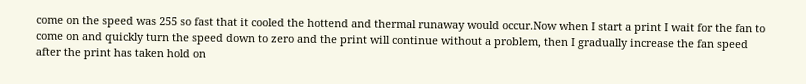come on the speed was 255 so fast that it cooled the hottend and thermal runaway would occur.Now when I start a print I wait for the fan to come on and quickly turn the speed down to zero and the print will continue without a problem, then I gradually increase the fan speed after the print has taken hold on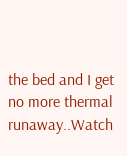the bed and I get no more thermal runaway..Watch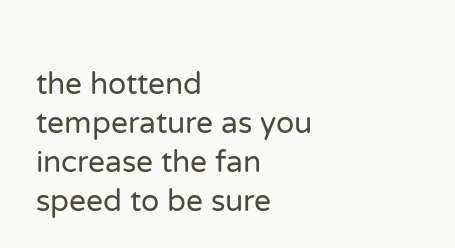the hottend temperature as you increase the fan speed to be sure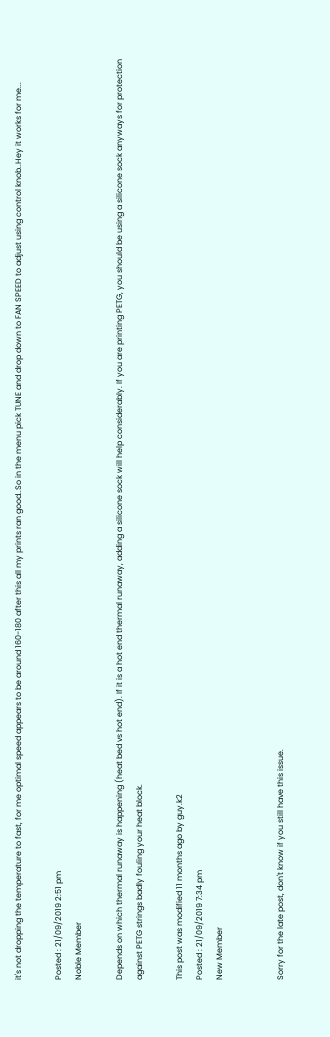it's not dropping the temperature to fast, for me optimal speed appears to be around 160-180 after this all my prints ran good..So in the menu pick TUNE and drop down to FAN SPEED to adjust using control knob..Hey it works for me...

Posted : 21/09/2019 2:51 pm
Noble Member

Depends on which thermal runaway is happening (heat bed vs hot end). If it is a hot end thermal runaway, adding a silicone sock will help considerably. If you are printing PETG, you should be using a silicone sock anyways for protection against PETG strings badly fouling your heat block.

This post was modified 11 months ago by guy.k2
Posted : 21/09/2019 7:34 pm
New Member


Sorry for the late post, don't know if you still have this issue.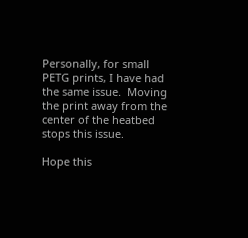Personally, for small PETG prints, I have had the same issue.  Moving the print away from the center of the heatbed stops this issue.

Hope this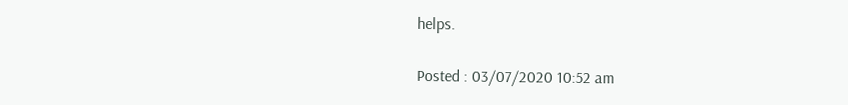helps.

Posted : 03/07/2020 10:52 am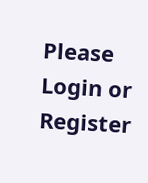Please Login or Register